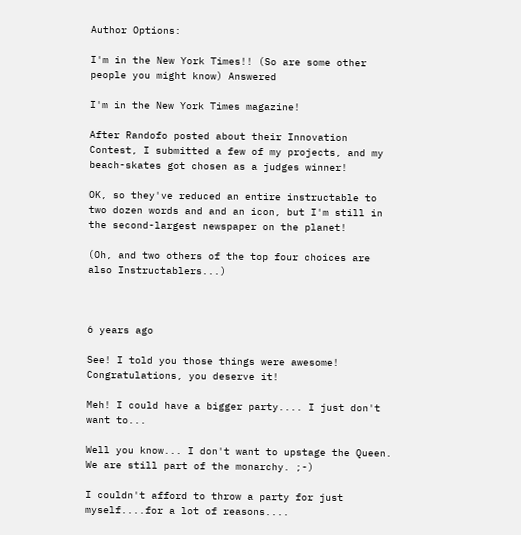Author Options:

I'm in the New York Times!! (So are some other people you might know) Answered

I'm in the New York Times magazine!

After Randofo posted about their Innovation Contest, I submitted a few of my projects, and my beach-skates got chosen as a judges winner!

OK, so they've reduced an entire instructable to two dozen words and and an icon, but I'm still in the second-largest newspaper on the planet!

(Oh, and two others of the top four choices are also Instructablers...)



6 years ago

See! I told you those things were awesome! Congratulations, you deserve it!

Meh! I could have a bigger party.... I just don't want to...

Well you know... I don't want to upstage the Queen. We are still part of the monarchy. ;-)

I couldn't afford to throw a party for just myself....for a lot of reasons....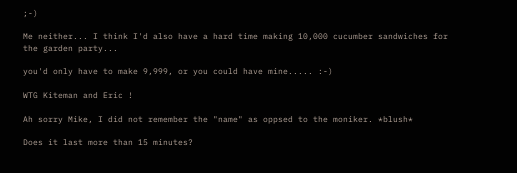;-)

Me neither... I think I'd also have a hard time making 10,000 cucumber sandwiches for the garden party...

you'd only have to make 9,999, or you could have mine..... :-)

WTG Kiteman and Eric !

Ah sorry Mike, I did not remember the "name" as oppsed to the moniker. *blush*

Does it last more than 15 minutes?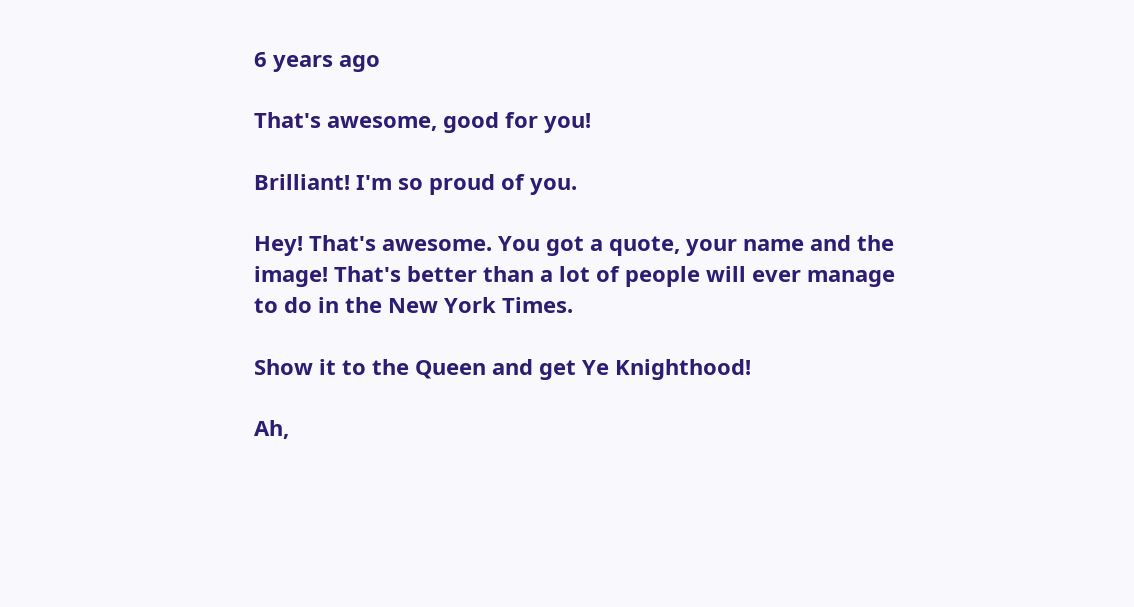6 years ago

That's awesome, good for you!

Brilliant! I'm so proud of you.

Hey! That's awesome. You got a quote, your name and the image! That's better than a lot of people will ever manage to do in the New York Times.

Show it to the Queen and get Ye Knighthood!

Ah,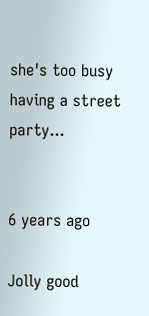she's too busy having a street party...


6 years ago

Jolly good